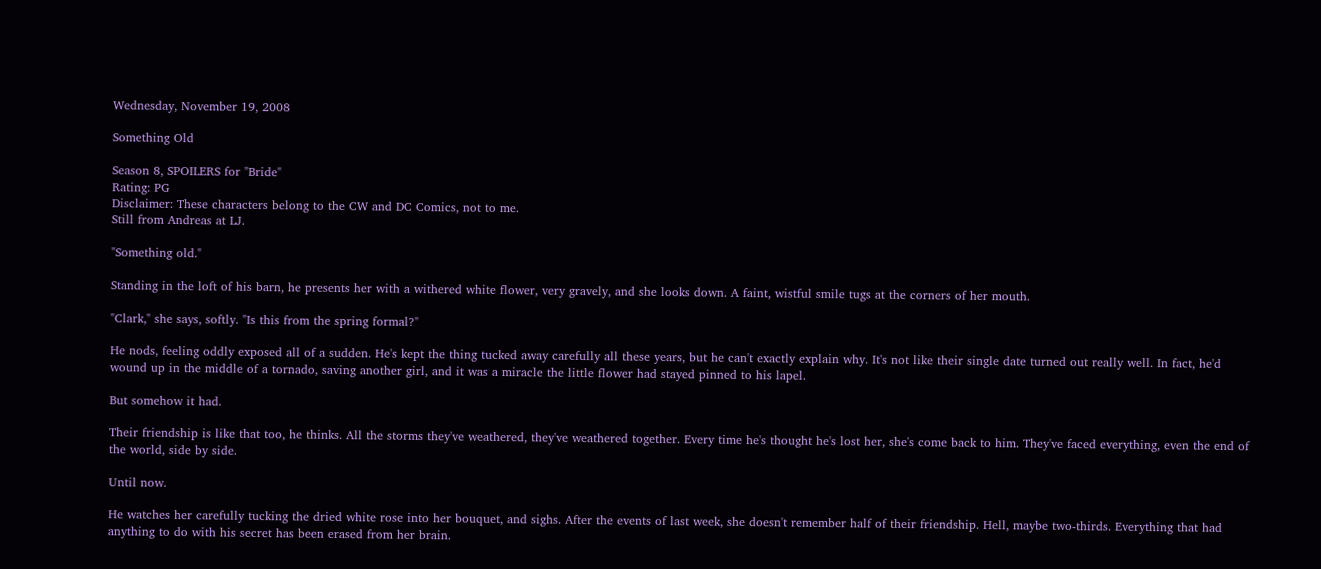Wednesday, November 19, 2008

Something Old

Season 8, SPOILERS for "Bride"
Rating: PG
Disclaimer: These characters belong to the CW and DC Comics, not to me.
Still from Andreas at LJ.

"Something old."

Standing in the loft of his barn, he presents her with a withered white flower, very gravely, and she looks down. A faint, wistful smile tugs at the corners of her mouth.

"Clark," she says, softly. "Is this from the spring formal?"

He nods, feeling oddly exposed all of a sudden. He's kept the thing tucked away carefully all these years, but he can't exactly explain why. It's not like their single date turned out really well. In fact, he'd wound up in the middle of a tornado, saving another girl, and it was a miracle the little flower had stayed pinned to his lapel.

But somehow it had.

Their friendship is like that too, he thinks. All the storms they've weathered, they've weathered together. Every time he's thought he's lost her, she's come back to him. They've faced everything, even the end of the world, side by side.

Until now.

He watches her carefully tucking the dried white rose into her bouquet, and sighs. After the events of last week, she doesn't remember half of their friendship. Hell, maybe two-thirds. Everything that had anything to do with his secret has been erased from her brain.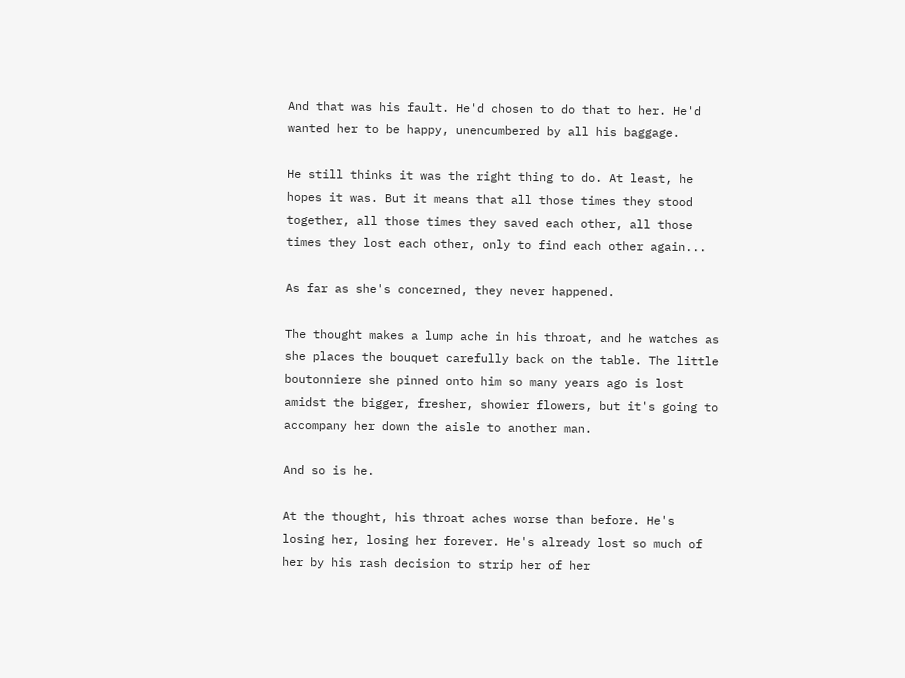And that was his fault. He'd chosen to do that to her. He'd wanted her to be happy, unencumbered by all his baggage.

He still thinks it was the right thing to do. At least, he hopes it was. But it means that all those times they stood together, all those times they saved each other, all those times they lost each other, only to find each other again...

As far as she's concerned, they never happened.

The thought makes a lump ache in his throat, and he watches as she places the bouquet carefully back on the table. The little boutonniere she pinned onto him so many years ago is lost amidst the bigger, fresher, showier flowers, but it's going to accompany her down the aisle to another man.

And so is he.

At the thought, his throat aches worse than before. He's losing her, losing her forever. He's already lost so much of her by his rash decision to strip her of her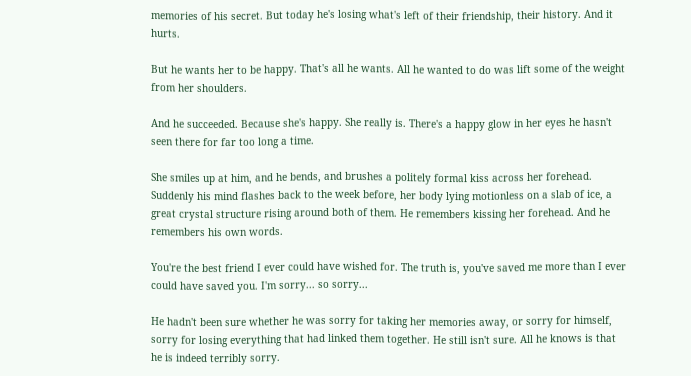memories of his secret. But today he's losing what's left of their friendship, their history. And it hurts.

But he wants her to be happy. That's all he wants. All he wanted to do was lift some of the weight from her shoulders.

And he succeeded. Because she's happy. She really is. There's a happy glow in her eyes he hasn't seen there for far too long a time.

She smiles up at him, and he bends, and brushes a politely formal kiss across her forehead. Suddenly his mind flashes back to the week before, her body lying motionless on a slab of ice, a great crystal structure rising around both of them. He remembers kissing her forehead. And he remembers his own words.

You're the best friend I ever could have wished for. The truth is, you've saved me more than I ever could have saved you. I'm sorry... so sorry...

He hadn't been sure whether he was sorry for taking her memories away, or sorry for himself, sorry for losing everything that had linked them together. He still isn't sure. All he knows is that he is indeed terribly sorry.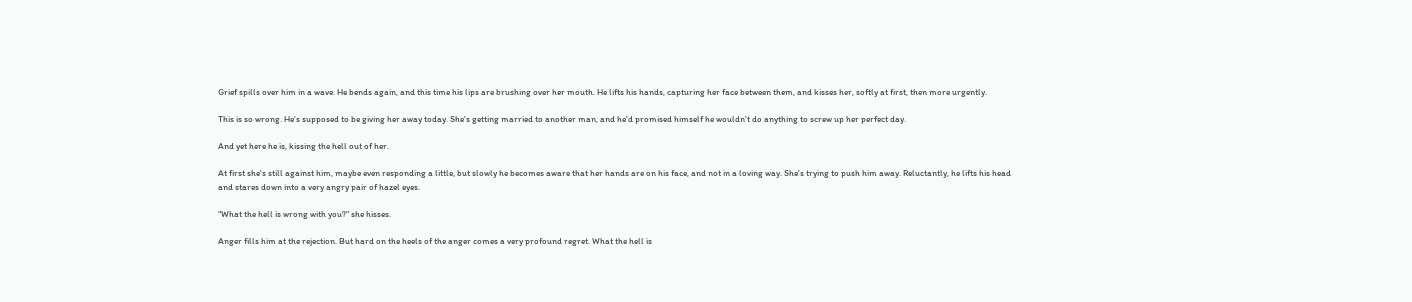Grief spills over him in a wave. He bends again, and this time his lips are brushing over her mouth. He lifts his hands, capturing her face between them, and kisses her, softly at first, then more urgently.

This is so wrong. He's supposed to be giving her away today. She's getting married to another man, and he'd promised himself he wouldn't do anything to screw up her perfect day.

And yet here he is, kissing the hell out of her.

At first she's still against him, maybe even responding a little, but slowly he becomes aware that her hands are on his face, and not in a loving way. She's trying to push him away. Reluctantly, he lifts his head and stares down into a very angry pair of hazel eyes.

"What the hell is wrong with you?" she hisses.

Anger fills him at the rejection. But hard on the heels of the anger comes a very profound regret. What the hell is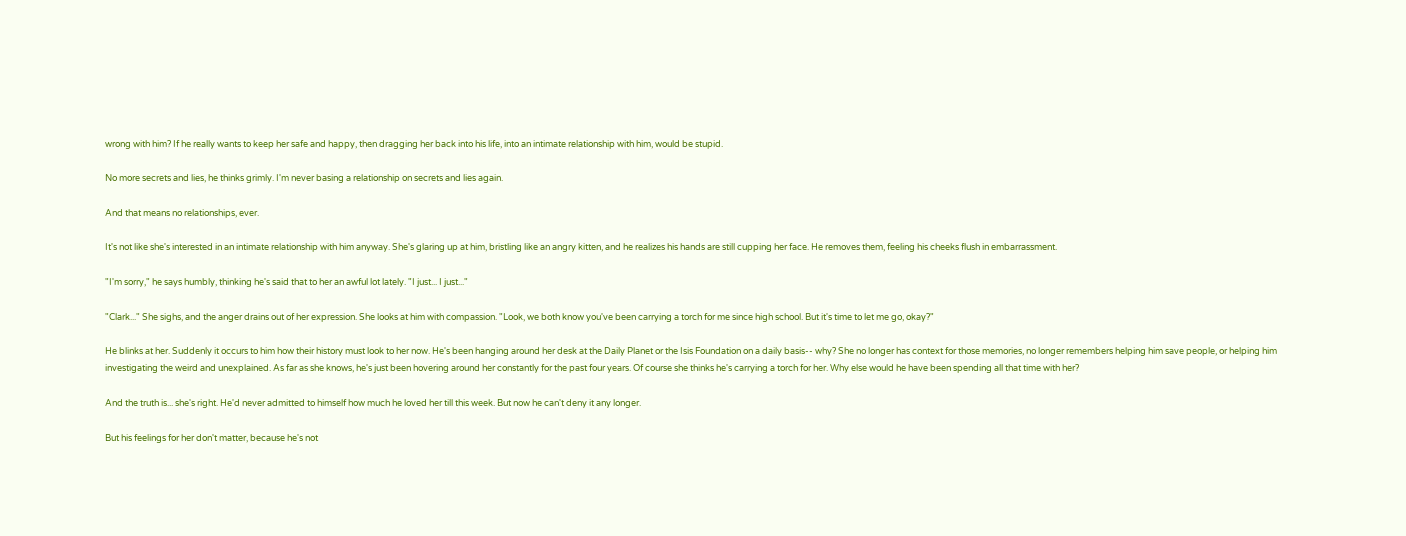wrong with him? If he really wants to keep her safe and happy, then dragging her back into his life, into an intimate relationship with him, would be stupid.

No more secrets and lies, he thinks grimly. I'm never basing a relationship on secrets and lies again.

And that means no relationships, ever.

It's not like she's interested in an intimate relationship with him anyway. She's glaring up at him, bristling like an angry kitten, and he realizes his hands are still cupping her face. He removes them, feeling his cheeks flush in embarrassment.

"I'm sorry," he says humbly, thinking he's said that to her an awful lot lately. "I just... I just..."

"Clark..." She sighs, and the anger drains out of her expression. She looks at him with compassion. "Look, we both know you've been carrying a torch for me since high school. But it's time to let me go, okay?"

He blinks at her. Suddenly it occurs to him how their history must look to her now. He's been hanging around her desk at the Daily Planet or the Isis Foundation on a daily basis-- why? She no longer has context for those memories, no longer remembers helping him save people, or helping him investigating the weird and unexplained. As far as she knows, he's just been hovering around her constantly for the past four years. Of course she thinks he's carrying a torch for her. Why else would he have been spending all that time with her?

And the truth is... she's right. He'd never admitted to himself how much he loved her till this week. But now he can't deny it any longer.

But his feelings for her don't matter, because he's not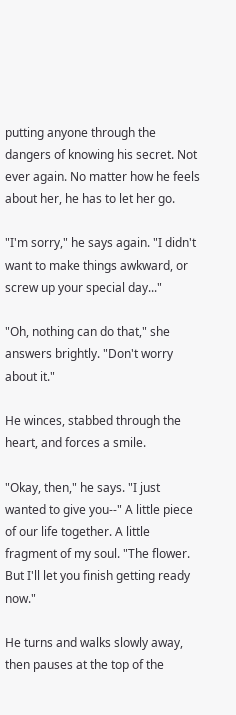putting anyone through the dangers of knowing his secret. Not ever again. No matter how he feels about her, he has to let her go.

"I'm sorry," he says again. "I didn't want to make things awkward, or screw up your special day..."

"Oh, nothing can do that," she answers brightly. "Don't worry about it."

He winces, stabbed through the heart, and forces a smile.

"Okay, then," he says. "I just wanted to give you--" A little piece of our life together. A little fragment of my soul. "The flower. But I'll let you finish getting ready now."

He turns and walks slowly away, then pauses at the top of the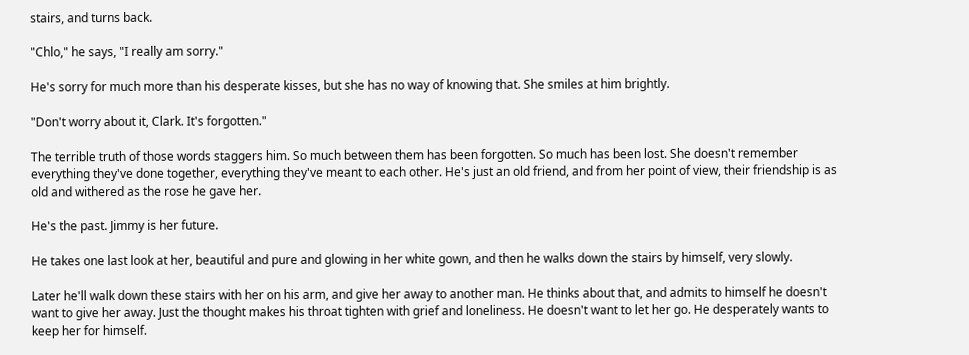stairs, and turns back.

"Chlo," he says, "I really am sorry."

He's sorry for much more than his desperate kisses, but she has no way of knowing that. She smiles at him brightly.

"Don't worry about it, Clark. It's forgotten."

The terrible truth of those words staggers him. So much between them has been forgotten. So much has been lost. She doesn't remember everything they've done together, everything they've meant to each other. He's just an old friend, and from her point of view, their friendship is as old and withered as the rose he gave her.

He's the past. Jimmy is her future.

He takes one last look at her, beautiful and pure and glowing in her white gown, and then he walks down the stairs by himself, very slowly.

Later he'll walk down these stairs with her on his arm, and give her away to another man. He thinks about that, and admits to himself he doesn't want to give her away. Just the thought makes his throat tighten with grief and loneliness. He doesn't want to let her go. He desperately wants to keep her for himself.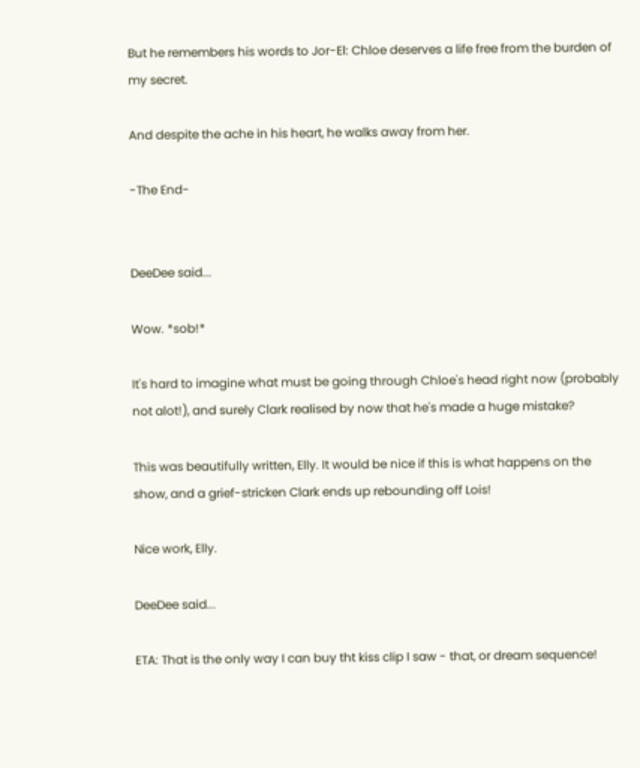But he remembers his words to Jor-El: Chloe deserves a life free from the burden of my secret.

And despite the ache in his heart, he walks away from her.

-The End-


DeeDee said...

Wow. *sob!*

It's hard to imagine what must be going through Chloe's head right now (probably not alot!), and surely Clark realised by now that he's made a huge mistake?

This was beautifully written, Elly. It would be nice if this is what happens on the show, and a grief-stricken Clark ends up rebounding off Lois!

Nice work, Elly.

DeeDee said...

ETA: That is the only way I can buy tht kiss clip I saw - that, or dream sequence!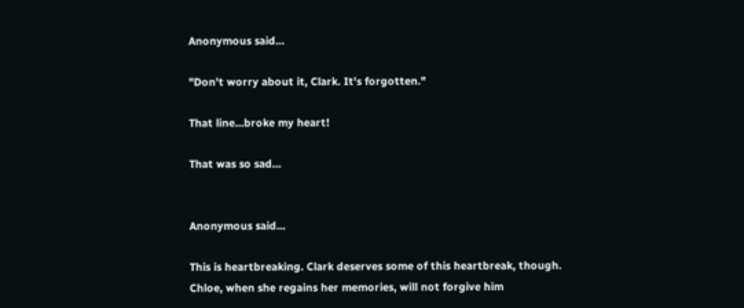Anonymous said...

"Don't worry about it, Clark. It's forgotten."

That line...broke my heart!

That was so sad...


Anonymous said...

This is heartbreaking. Clark deserves some of this heartbreak, though. Chloe, when she regains her memories, will not forgive him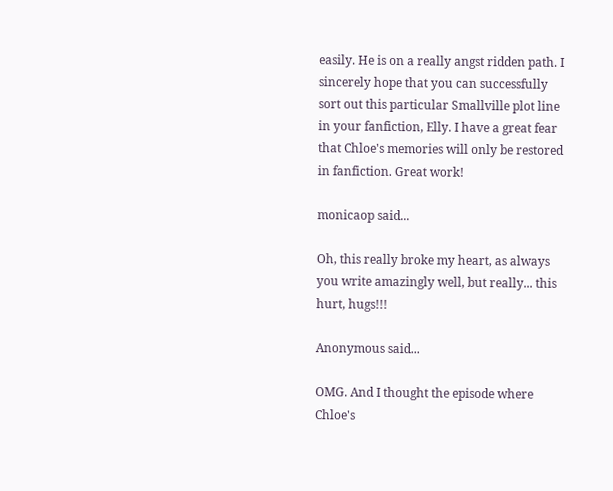easily. He is on a really angst ridden path. I sincerely hope that you can successfully sort out this particular Smallville plot line in your fanfiction, Elly. I have a great fear that Chloe's memories will only be restored in fanfiction. Great work!

monicaop said...

Oh, this really broke my heart, as always you write amazingly well, but really... this hurt, hugs!!!

Anonymous said...

OMG. And I thought the episode where Chloe's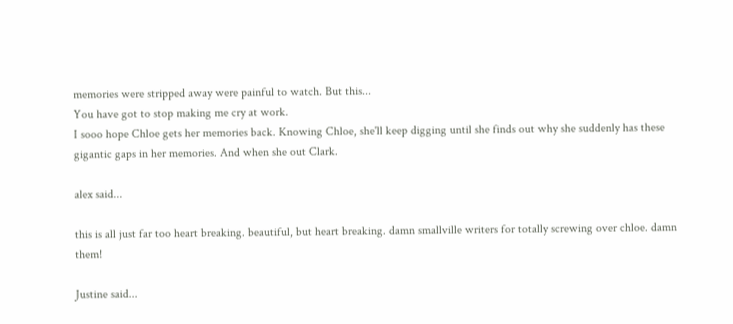memories were stripped away were painful to watch. But this...
You have got to stop making me cry at work.
I sooo hope Chloe gets her memories back. Knowing Chloe, she'll keep digging until she finds out why she suddenly has these gigantic gaps in her memories. And when she out Clark.

alex said...

this is all just far too heart breaking. beautiful, but heart breaking. damn smallville writers for totally screwing over chloe. damn them!

Justine said...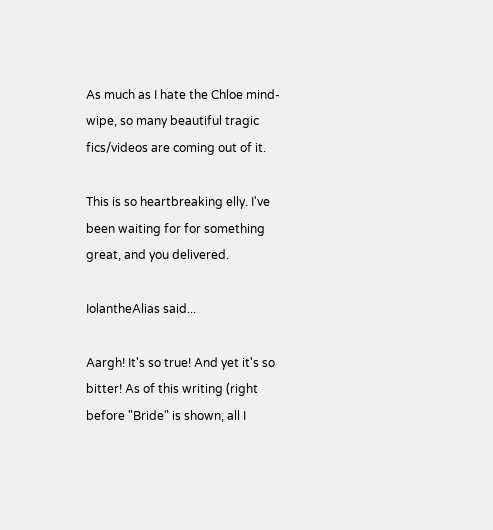As much as I hate the Chloe mind-wipe, so many beautiful tragic fics/videos are coming out of it.

This is so heartbreaking elly. I've been waiting for for something great, and you delivered.

IolantheAlias said...

Aargh! It's so true! And yet it's so bitter! As of this writing (right before "Bride" is shown, all I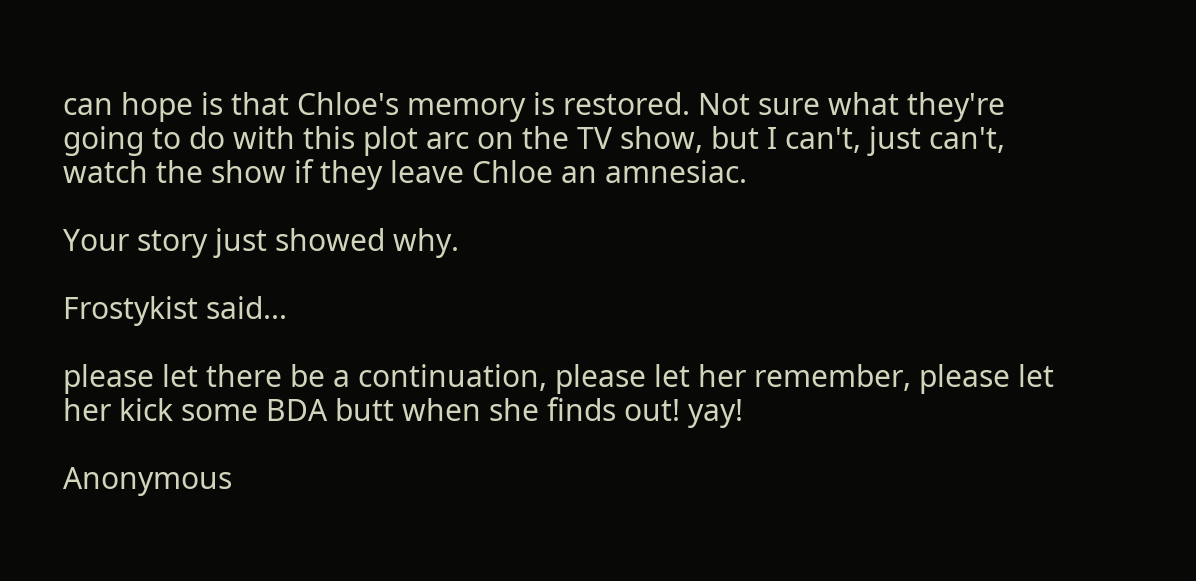can hope is that Chloe's memory is restored. Not sure what they're going to do with this plot arc on the TV show, but I can't, just can't, watch the show if they leave Chloe an amnesiac.

Your story just showed why.

Frostykist said...

please let there be a continuation, please let her remember, please let her kick some BDA butt when she finds out! yay!

Anonymous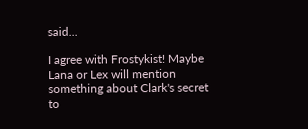said...

I agree with Frostykist! Maybe Lana or Lex will mention something about Clark's secret to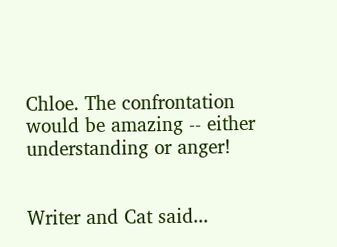Chloe. The confrontation would be amazing -- either understanding or anger!


Writer and Cat said...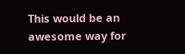This would be an awesome way for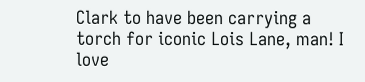Clark to have been carrying a torch for iconic Lois Lane, man! I love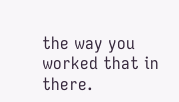the way you worked that in there.